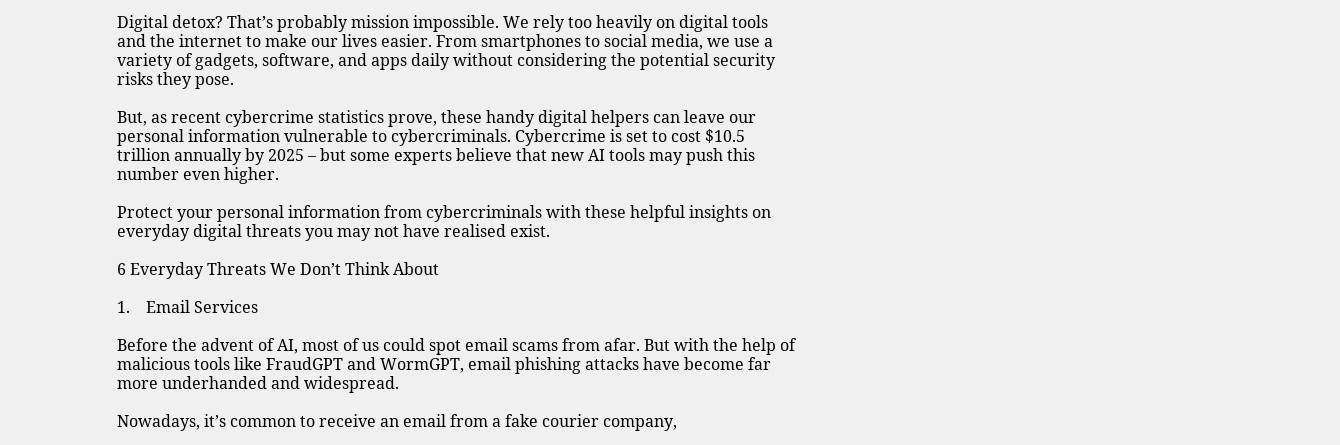Digital detox? That’s probably mission impossible. We rely too heavily on digital tools and the internet to make our lives easier. From smartphones to social media, we use a variety of gadgets, software, and apps daily without considering the potential security risks they pose.

But, as recent cybercrime statistics prove, these handy digital helpers can leave our personal information vulnerable to cybercriminals. Cybercrime is set to cost $10.5 trillion annually by 2025 – but some experts believe that new AI tools may push this number even higher.

Protect your personal information from cybercriminals with these helpful insights on everyday digital threats you may not have realised exist.

6 Everyday Threats We Don’t Think About

1.    Email Services

Before the advent of AI, most of us could spot email scams from afar. But with the help of malicious tools like FraudGPT and WormGPT, email phishing attacks have become far more underhanded and widespread.

Nowadays, it’s common to receive an email from a fake courier company,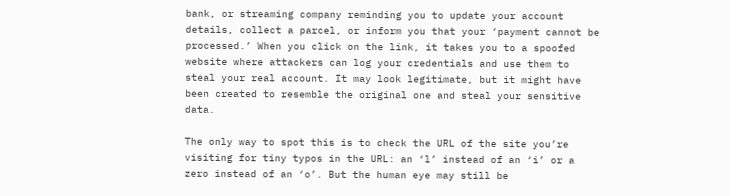bank, or streaming company reminding you to update your account details, collect a parcel, or inform you that your ‘payment cannot be processed.’ When you click on the link, it takes you to a spoofed website where attackers can log your credentials and use them to steal your real account. It may look legitimate, but it might have been created to resemble the original one and steal your sensitive data.

The only way to spot this is to check the URL of the site you’re visiting for tiny typos in the URL: an ‘l’ instead of an ‘i’ or a zero instead of an ‘o’. But the human eye may still be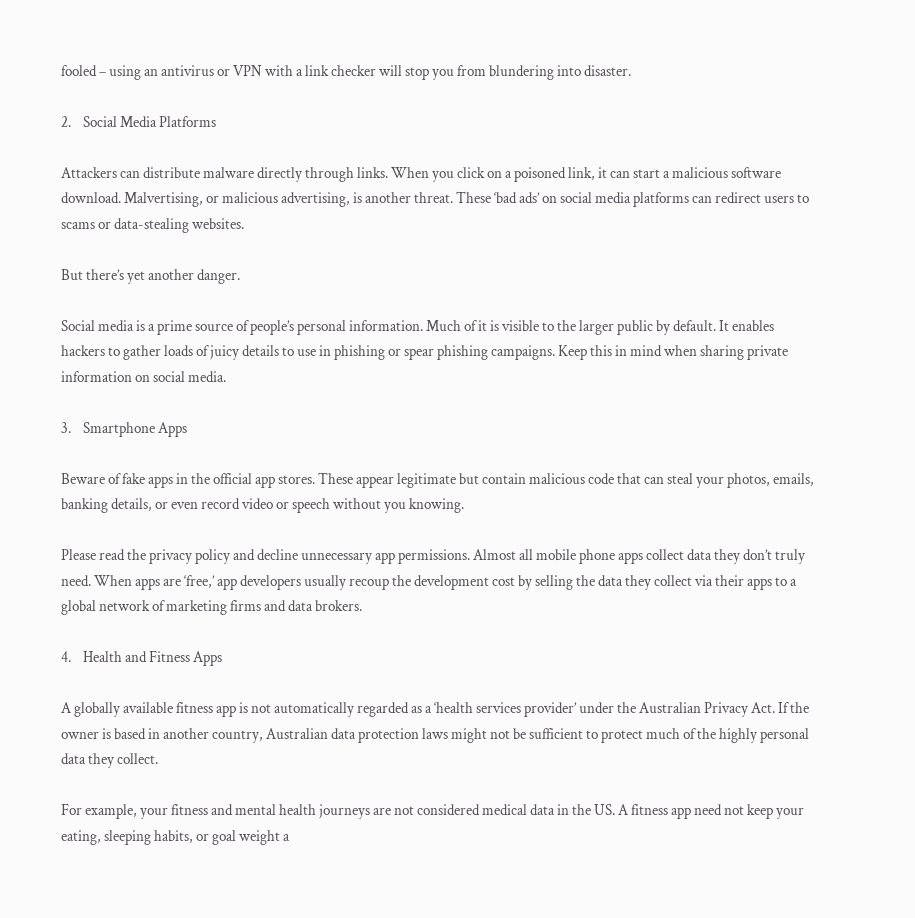fooled – using an antivirus or VPN with a link checker will stop you from blundering into disaster.

2.    Social Media Platforms

Attackers can distribute malware directly through links. When you click on a poisoned link, it can start a malicious software download. Malvertising, or malicious advertising, is another threat. These ‘bad ads’ on social media platforms can redirect users to scams or data-stealing websites.

But there’s yet another danger.

Social media is a prime source of people’s personal information. Much of it is visible to the larger public by default. It enables hackers to gather loads of juicy details to use in phishing or spear phishing campaigns. Keep this in mind when sharing private information on social media.

3.    Smartphone Apps

Beware of fake apps in the official app stores. These appear legitimate but contain malicious code that can steal your photos, emails, banking details, or even record video or speech without you knowing.

Please read the privacy policy and decline unnecessary app permissions. Almost all mobile phone apps collect data they don’t truly need. When apps are ‘free,’ app developers usually recoup the development cost by selling the data they collect via their apps to a global network of marketing firms and data brokers.

4.    Health and Fitness Apps

A globally available fitness app is not automatically regarded as a ‘health services provider’ under the Australian Privacy Act. If the owner is based in another country, Australian data protection laws might not be sufficient to protect much of the highly personal data they collect.

For example, your fitness and mental health journeys are not considered medical data in the US. A fitness app need not keep your eating, sleeping habits, or goal weight a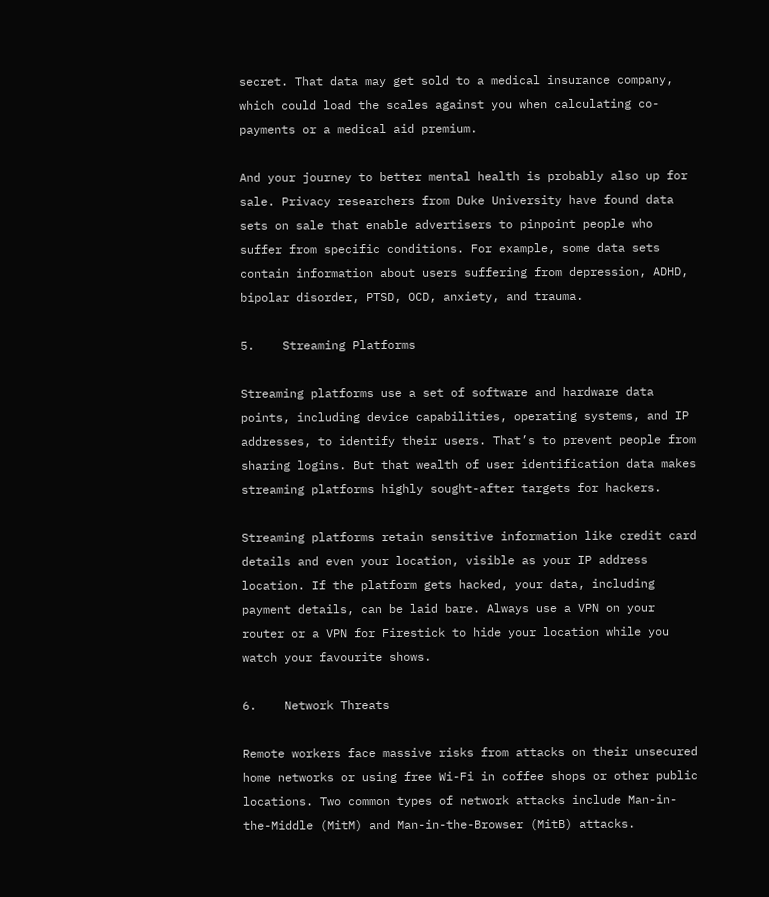secret. That data may get sold to a medical insurance company, which could load the scales against you when calculating co-payments or a medical aid premium.

And your journey to better mental health is probably also up for sale. Privacy researchers from Duke University have found data sets on sale that enable advertisers to pinpoint people who suffer from specific conditions. For example, some data sets contain information about users suffering from depression, ADHD, bipolar disorder, PTSD, OCD, anxiety, and trauma.

5.    Streaming Platforms

Streaming platforms use a set of software and hardware data points, including device capabilities, operating systems, and IP addresses, to identify their users. That’s to prevent people from sharing logins. But that wealth of user identification data makes streaming platforms highly sought-after targets for hackers.

Streaming platforms retain sensitive information like credit card details and even your location, visible as your IP address location. If the platform gets hacked, your data, including payment details, can be laid bare. Always use a VPN on your router or a VPN for Firestick to hide your location while you watch your favourite shows.

6.    Network Threats

Remote workers face massive risks from attacks on their unsecured home networks or using free Wi-Fi in coffee shops or other public locations. Two common types of network attacks include Man-in-the-Middle (MitM) and Man-in-the-Browser (MitB) attacks.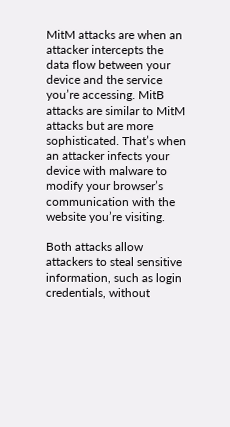MitM attacks are when an attacker intercepts the data flow between your device and the service you’re accessing. MitB attacks are similar to MitM attacks but are more sophisticated. That’s when an attacker infects your device with malware to modify your browser’s communication with the website you’re visiting.

Both attacks allow attackers to steal sensitive information, such as login credentials, without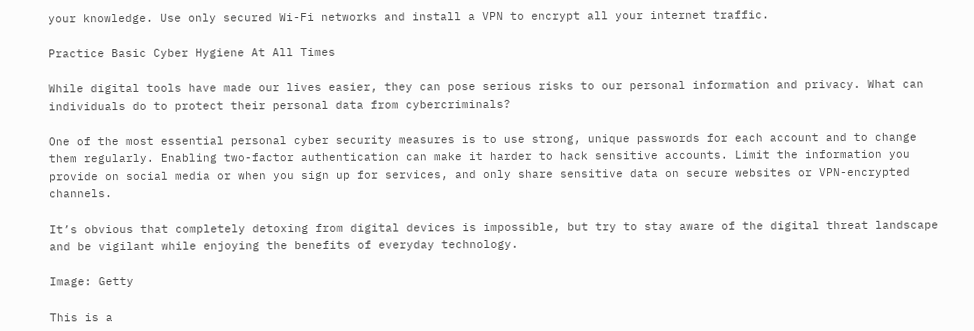your knowledge. Use only secured Wi-Fi networks and install a VPN to encrypt all your internet traffic.

Practice Basic Cyber Hygiene At All Times

While digital tools have made our lives easier, they can pose serious risks to our personal information and privacy. What can individuals do to protect their personal data from cybercriminals?

One of the most essential personal cyber security measures is to use strong, unique passwords for each account and to change them regularly. Enabling two-factor authentication can make it harder to hack sensitive accounts. Limit the information you provide on social media or when you sign up for services, and only share sensitive data on secure websites or VPN-encrypted channels.

It’s obvious that completely detoxing from digital devices is impossible, but try to stay aware of the digital threat landscape and be vigilant while enjoying the benefits of everyday technology.

Image: Getty

This is a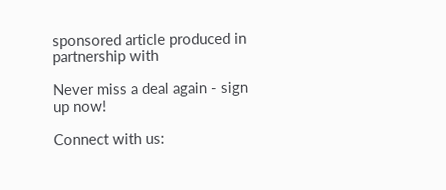sponsored article produced in partnership with

Never miss a deal again - sign up now!

Connect with us: